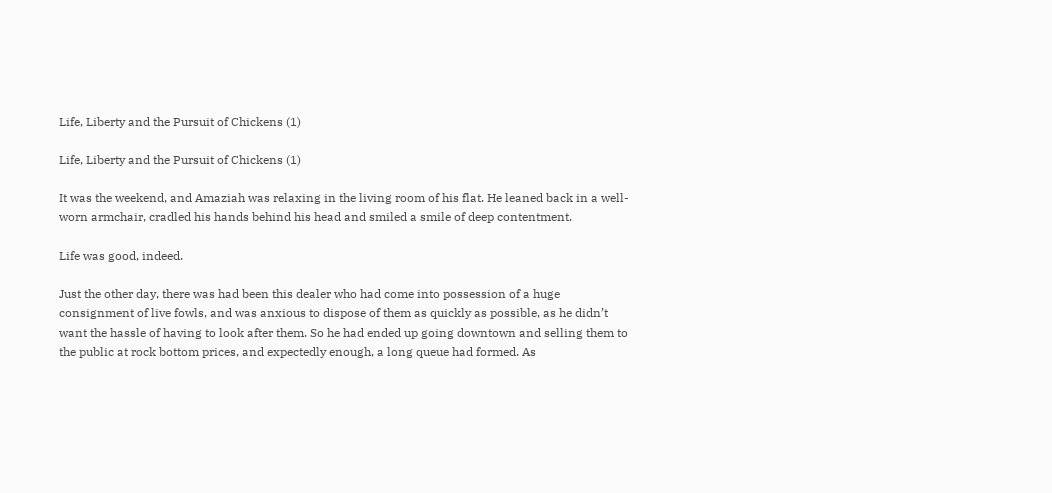Life, Liberty and the Pursuit of Chickens (1)

Life, Liberty and the Pursuit of Chickens (1)

It was the weekend, and Amaziah was relaxing in the living room of his flat. He leaned back in a well-worn armchair, cradled his hands behind his head and smiled a smile of deep contentment.

Life was good, indeed.

Just the other day, there was had been this dealer who had come into possession of a huge consignment of live fowls, and was anxious to dispose of them as quickly as possible, as he didn’t want the hassle of having to look after them. So he had ended up going downtown and selling them to the public at rock bottom prices, and expectedly enough, a long queue had formed. As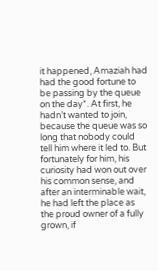it happened, Amaziah had had the good fortune to be passing by the queue on the day*. At first, he hadn’t wanted to join, because the queue was so long that nobody could tell him where it led to. But fortunately for him, his curiosity had won out over his common sense, and after an interminable wait, he had left the place as the proud owner of a fully grown, if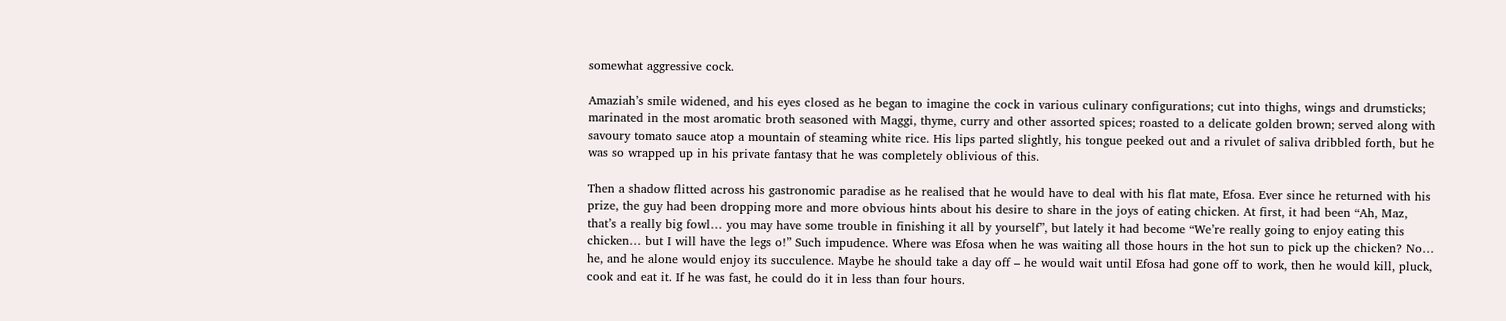somewhat aggressive cock.

Amaziah’s smile widened, and his eyes closed as he began to imagine the cock in various culinary configurations; cut into thighs, wings and drumsticks; marinated in the most aromatic broth seasoned with Maggi, thyme, curry and other assorted spices; roasted to a delicate golden brown; served along with savoury tomato sauce atop a mountain of steaming white rice. His lips parted slightly, his tongue peeked out and a rivulet of saliva dribbled forth, but he was so wrapped up in his private fantasy that he was completely oblivious of this.

Then a shadow flitted across his gastronomic paradise as he realised that he would have to deal with his flat mate, Efosa. Ever since he returned with his prize, the guy had been dropping more and more obvious hints about his desire to share in the joys of eating chicken. At first, it had been “Ah, Maz, that’s a really big fowl… you may have some trouble in finishing it all by yourself”, but lately it had become “We’re really going to enjoy eating this chicken… but I will have the legs o!” Such impudence. Where was Efosa when he was waiting all those hours in the hot sun to pick up the chicken? No… he, and he alone would enjoy its succulence. Maybe he should take a day off – he would wait until Efosa had gone off to work, then he would kill, pluck, cook and eat it. If he was fast, he could do it in less than four hours.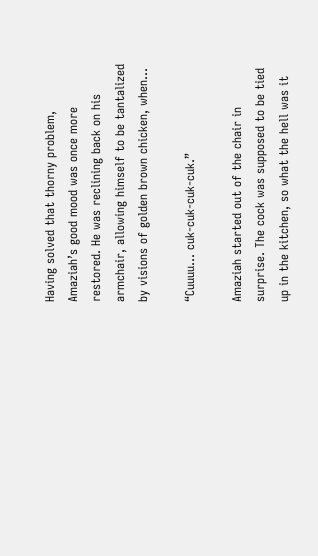Having solved that thorny problem, Amaziah’s good mood was once more restored. He was reclining back on his armchair, allowing himself to be tantalized by visions of golden brown chicken, when…

“Cuuuu… cuk-cuk-cuk-cuk.”

Amaziah started out of the chair in surprise. The cock was supposed to be tied up in the kitchen, so what the hell was it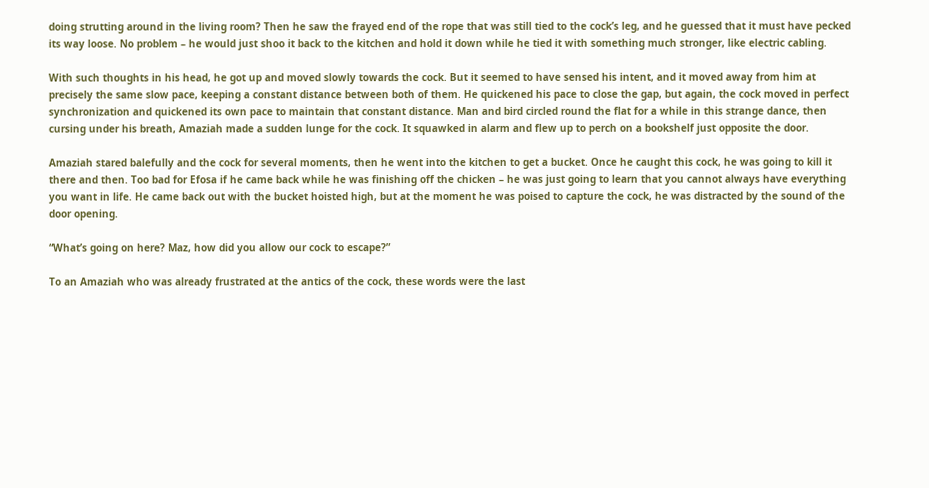doing strutting around in the living room? Then he saw the frayed end of the rope that was still tied to the cock’s leg, and he guessed that it must have pecked its way loose. No problem – he would just shoo it back to the kitchen and hold it down while he tied it with something much stronger, like electric cabling.

With such thoughts in his head, he got up and moved slowly towards the cock. But it seemed to have sensed his intent, and it moved away from him at precisely the same slow pace, keeping a constant distance between both of them. He quickened his pace to close the gap, but again, the cock moved in perfect synchronization and quickened its own pace to maintain that constant distance. Man and bird circled round the flat for a while in this strange dance, then cursing under his breath, Amaziah made a sudden lunge for the cock. It squawked in alarm and flew up to perch on a bookshelf just opposite the door.

Amaziah stared balefully and the cock for several moments, then he went into the kitchen to get a bucket. Once he caught this cock, he was going to kill it there and then. Too bad for Efosa if he came back while he was finishing off the chicken – he was just going to learn that you cannot always have everything you want in life. He came back out with the bucket hoisted high, but at the moment he was poised to capture the cock, he was distracted by the sound of the door opening.

“What’s going on here? Maz, how did you allow our cock to escape?”

To an Amaziah who was already frustrated at the antics of the cock, these words were the last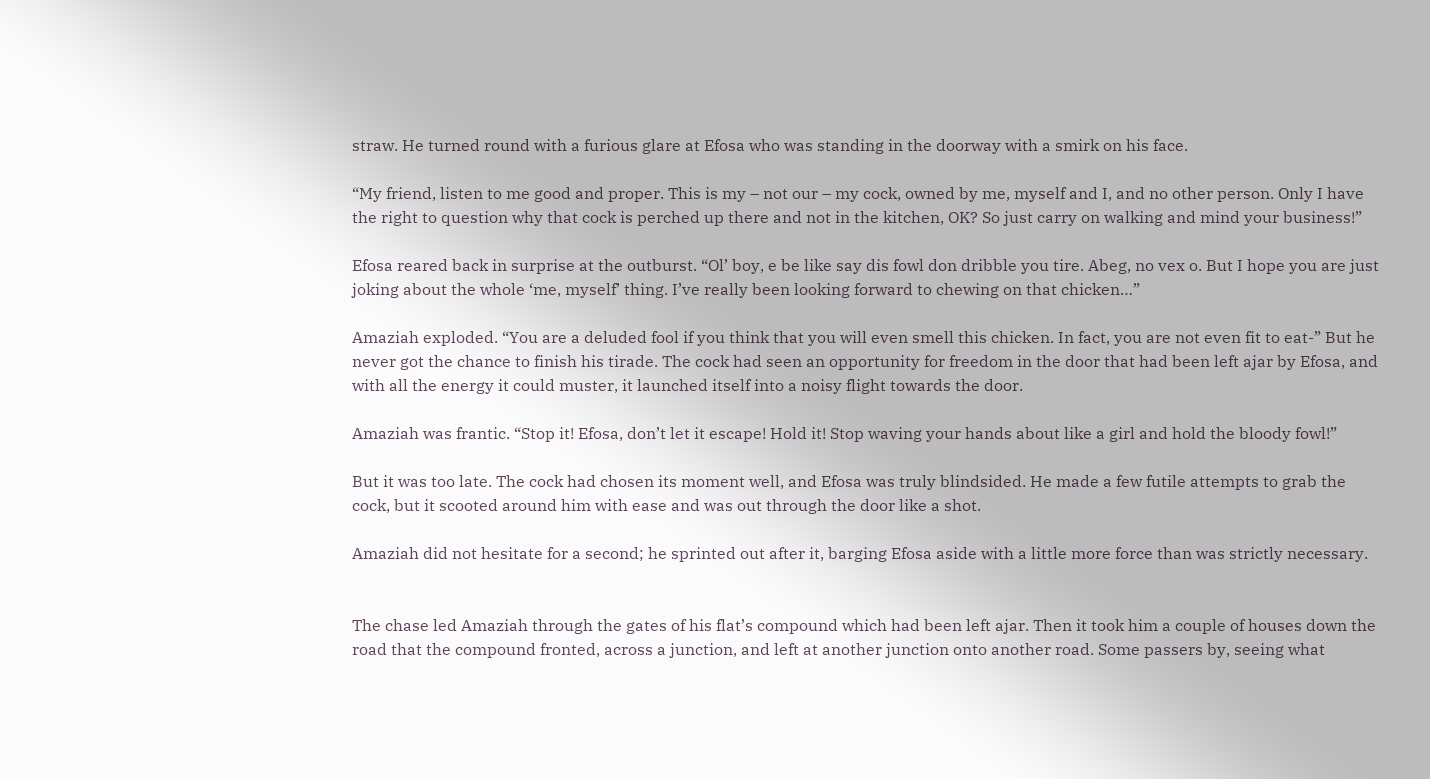straw. He turned round with a furious glare at Efosa who was standing in the doorway with a smirk on his face.

“My friend, listen to me good and proper. This is my – not our – my cock, owned by me, myself and I, and no other person. Only I have the right to question why that cock is perched up there and not in the kitchen, OK? So just carry on walking and mind your business!”

Efosa reared back in surprise at the outburst. “Ol’ boy, e be like say dis fowl don dribble you tire. Abeg, no vex o. But I hope you are just joking about the whole ‘me, myself’ thing. I’ve really been looking forward to chewing on that chicken…”

Amaziah exploded. “You are a deluded fool if you think that you will even smell this chicken. In fact, you are not even fit to eat-” But he never got the chance to finish his tirade. The cock had seen an opportunity for freedom in the door that had been left ajar by Efosa, and with all the energy it could muster, it launched itself into a noisy flight towards the door.

Amaziah was frantic. “Stop it! Efosa, don’t let it escape! Hold it! Stop waving your hands about like a girl and hold the bloody fowl!”

But it was too late. The cock had chosen its moment well, and Efosa was truly blindsided. He made a few futile attempts to grab the cock, but it scooted around him with ease and was out through the door like a shot.

Amaziah did not hesitate for a second; he sprinted out after it, barging Efosa aside with a little more force than was strictly necessary.


The chase led Amaziah through the gates of his flat’s compound which had been left ajar. Then it took him a couple of houses down the road that the compound fronted, across a junction, and left at another junction onto another road. Some passers by, seeing what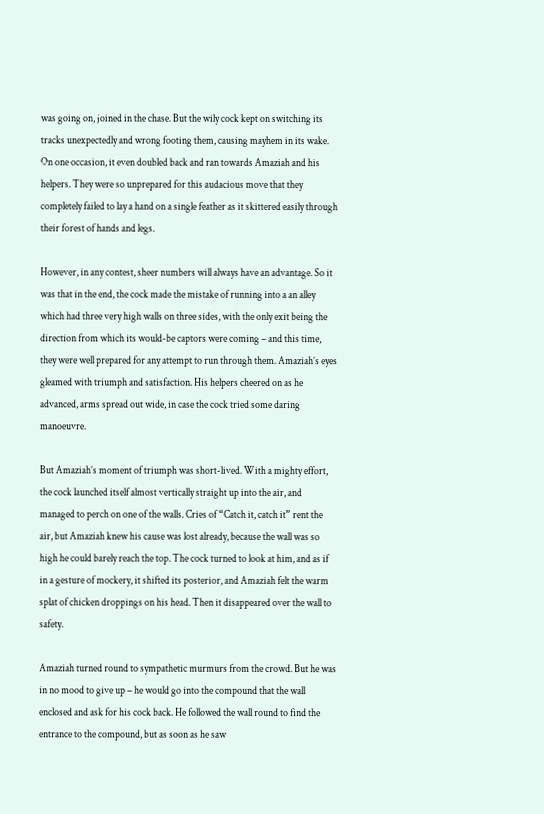was going on, joined in the chase. But the wily cock kept on switching its tracks unexpectedly and wrong footing them, causing mayhem in its wake. On one occasion, it even doubled back and ran towards Amaziah and his helpers. They were so unprepared for this audacious move that they completely failed to lay a hand on a single feather as it skittered easily through their forest of hands and legs.

However, in any contest, sheer numbers will always have an advantage. So it was that in the end, the cock made the mistake of running into a an alley which had three very high walls on three sides, with the only exit being the direction from which its would-be captors were coming – and this time, they were well prepared for any attempt to run through them. Amaziah’s eyes gleamed with triumph and satisfaction. His helpers cheered on as he advanced, arms spread out wide, in case the cock tried some daring manoeuvre.

But Amaziah’s moment of triumph was short-lived. With a mighty effort, the cock launched itself almost vertically straight up into the air, and managed to perch on one of the walls. Cries of “Catch it, catch it” rent the air, but Amaziah knew his cause was lost already, because the wall was so high he could barely reach the top. The cock turned to look at him, and as if in a gesture of mockery, it shifted its posterior, and Amaziah felt the warm splat of chicken droppings on his head. Then it disappeared over the wall to safety.

Amaziah turned round to sympathetic murmurs from the crowd. But he was in no mood to give up – he would go into the compound that the wall enclosed and ask for his cock back. He followed the wall round to find the entrance to the compound, but as soon as he saw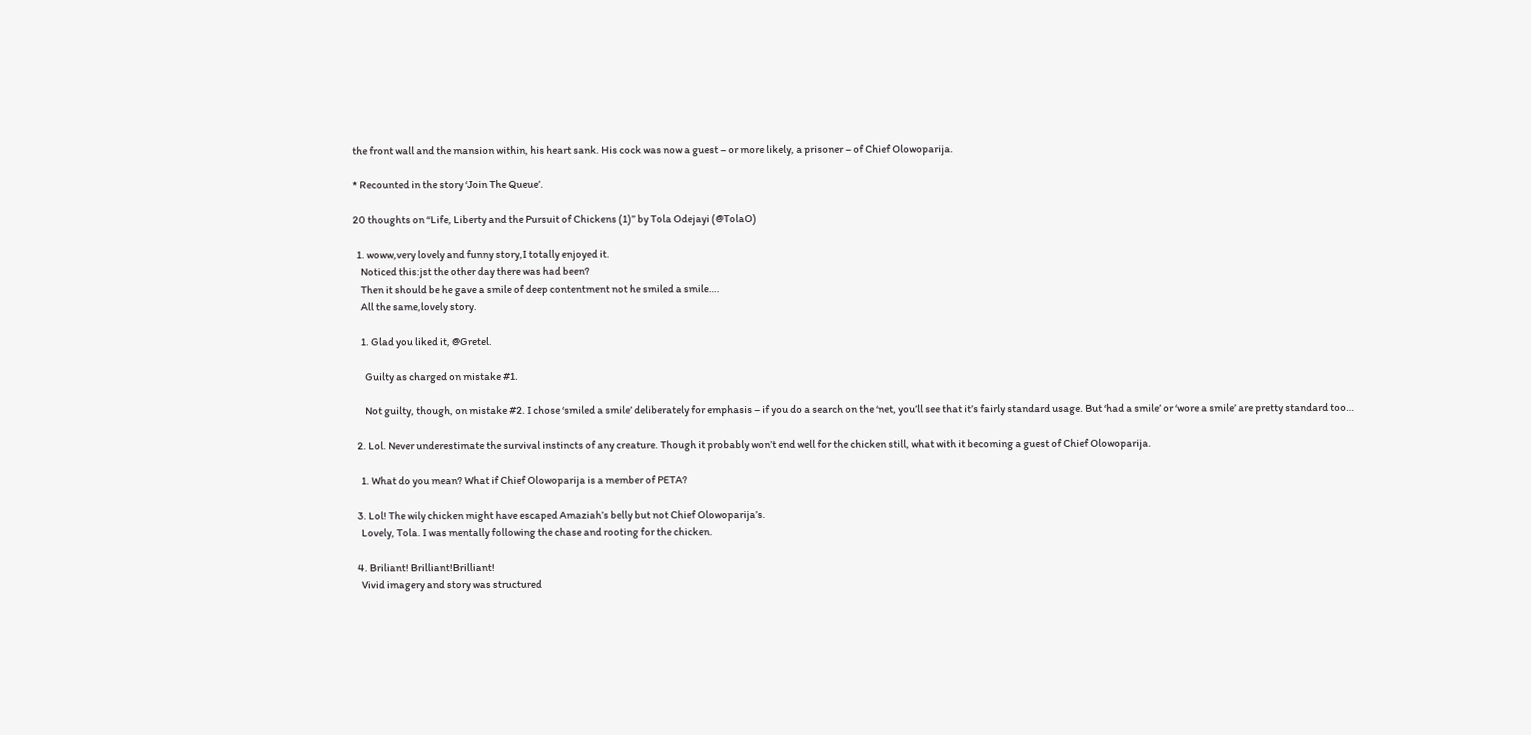the front wall and the mansion within, his heart sank. His cock was now a guest – or more likely, a prisoner – of Chief Olowoparija.

* Recounted in the story ‘Join The Queue’.

20 thoughts on “Life, Liberty and the Pursuit of Chickens (1)” by Tola Odejayi (@TolaO)

  1. woww,very lovely and funny story,I totally enjoyed it.
    Noticed this:jst the other day there was had been?
    Then it should be he gave a smile of deep contentment not he smiled a smile….
    All the same,lovely story.

    1. Glad you liked it, @Gretel.

      Guilty as charged on mistake #1.

      Not guilty, though, on mistake #2. I chose ‘smiled a smile’ deliberately for emphasis – if you do a search on the ‘net, you’ll see that it’s fairly standard usage. But ‘had a smile’ or ‘wore a smile’ are pretty standard too…

  2. Lol. Never underestimate the survival instincts of any creature. Though it probably won’t end well for the chicken still, what with it becoming a guest of Chief Olowoparija.

    1. What do you mean? What if Chief Olowoparija is a member of PETA?

  3. Lol! The wily chicken might have escaped Amaziah’s belly but not Chief Olowoparija’s.
    Lovely, Tola. I was mentally following the chase and rooting for the chicken.

  4. Briliant! Brilliant!Brilliant!
    Vivid imagery and story was structured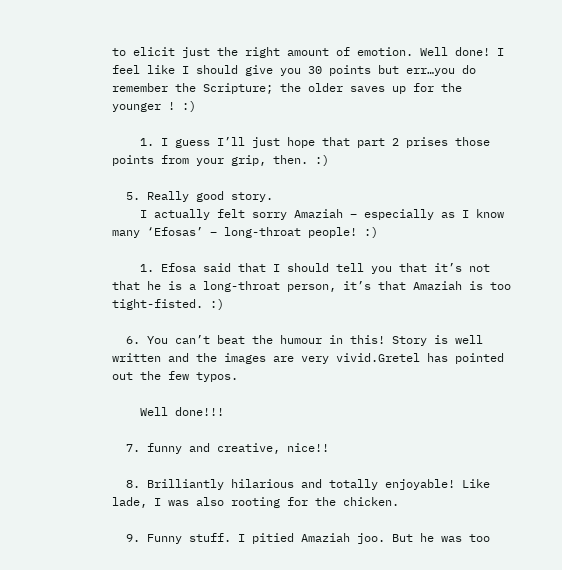to elicit just the right amount of emotion. Well done! I feel like I should give you 30 points but err…you do remember the Scripture; the older saves up for the younger ! :)

    1. I guess I’ll just hope that part 2 prises those points from your grip, then. :)

  5. Really good story.
    I actually felt sorry Amaziah – especially as I know many ‘Efosas’ – long-throat people! :)

    1. Efosa said that I should tell you that it’s not that he is a long-throat person, it’s that Amaziah is too tight-fisted. :)

  6. You can’t beat the humour in this! Story is well written and the images are very vivid.Gretel has pointed out the few typos.

    Well done!!!

  7. funny and creative, nice!!

  8. Brilliantly hilarious and totally enjoyable! Like lade, I was also rooting for the chicken.

  9. Funny stuff. I pitied Amaziah joo. But he was too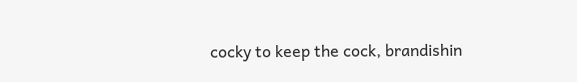cocky to keep the cock, brandishin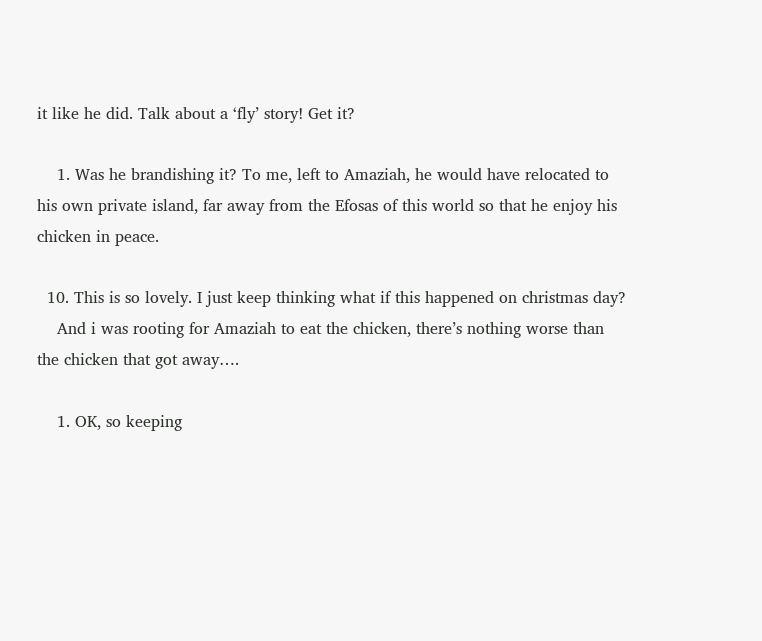it like he did. Talk about a ‘fly’ story! Get it?

    1. Was he brandishing it? To me, left to Amaziah, he would have relocated to his own private island, far away from the Efosas of this world so that he enjoy his chicken in peace.

  10. This is so lovely. I just keep thinking what if this happened on christmas day?
    And i was rooting for Amaziah to eat the chicken, there’s nothing worse than the chicken that got away….

    1. OK, so keeping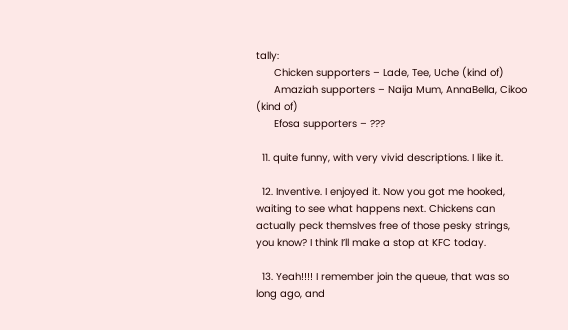tally:
      Chicken supporters – Lade, Tee, Uche (kind of)
      Amaziah supporters – Naija Mum, AnnaBella, Cikoo (kind of)
      Efosa supporters – ???

  11. quite funny, with very vivid descriptions. I like it.

  12. Inventive. I enjoyed it. Now you got me hooked, waiting to see what happens next. Chickens can actually peck themslves free of those pesky strings, you know? I think I’ll make a stop at KFC today.

  13. Yeah!!!! I remember join the queue, that was so long ago, and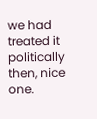we had treated it politically then, nice one.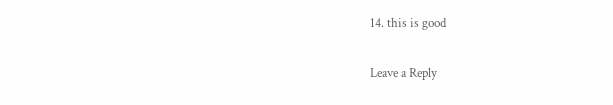14. this is good

Leave a Reply